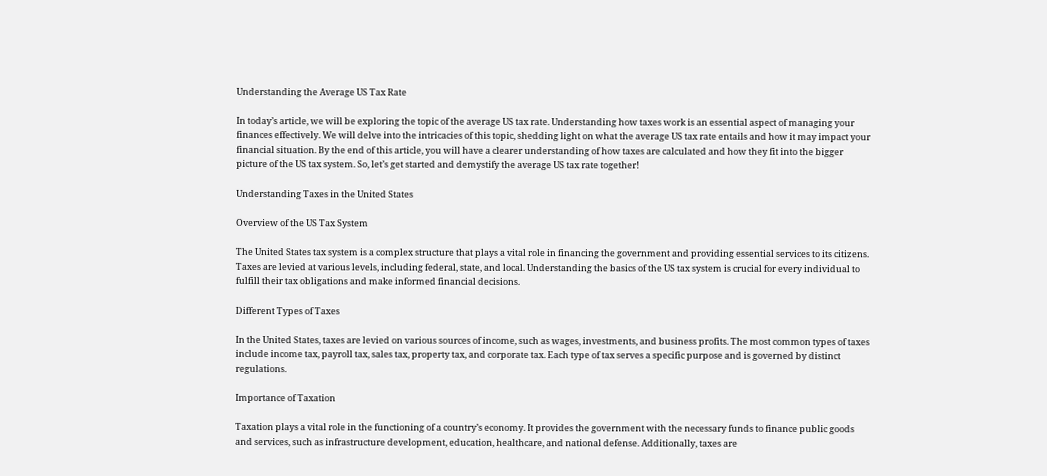Understanding the Average US Tax Rate

In today’s article, we will be exploring the topic of the average US tax rate. Understanding how taxes work is an essential aspect of managing your finances effectively. We will delve into the intricacies of this topic, shedding light on what the average US tax rate entails and how it may impact your financial situation. By the end of this article, you will have a clearer understanding of how taxes are calculated and how they fit into the bigger picture of the US tax system. So, let’s get started and demystify the average US tax rate together!

Understanding Taxes in the United States

Overview of the US Tax System

The United States tax system is a complex structure that plays a vital role in financing the government and providing essential services to its citizens. Taxes are levied at various levels, including federal, state, and local. Understanding the basics of the US tax system is crucial for every individual to fulfill their tax obligations and make informed financial decisions.

Different Types of Taxes

In the United States, taxes are levied on various sources of income, such as wages, investments, and business profits. The most common types of taxes include income tax, payroll tax, sales tax, property tax, and corporate tax. Each type of tax serves a specific purpose and is governed by distinct regulations.

Importance of Taxation

Taxation plays a vital role in the functioning of a country’s economy. It provides the government with the necessary funds to finance public goods and services, such as infrastructure development, education, healthcare, and national defense. Additionally, taxes are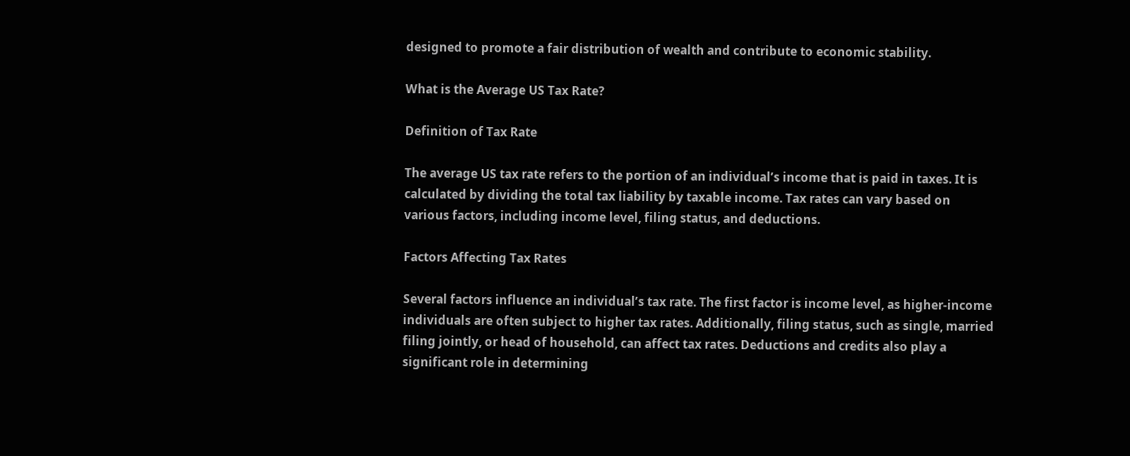designed to promote a fair distribution of wealth and contribute to economic stability.

What is the Average US Tax Rate?

Definition of Tax Rate

The average US tax rate refers to the portion of an individual’s income that is paid in taxes. It is calculated by dividing the total tax liability by taxable income. Tax rates can vary based on various factors, including income level, filing status, and deductions.

Factors Affecting Tax Rates

Several factors influence an individual’s tax rate. The first factor is income level, as higher-income individuals are often subject to higher tax rates. Additionally, filing status, such as single, married filing jointly, or head of household, can affect tax rates. Deductions and credits also play a significant role in determining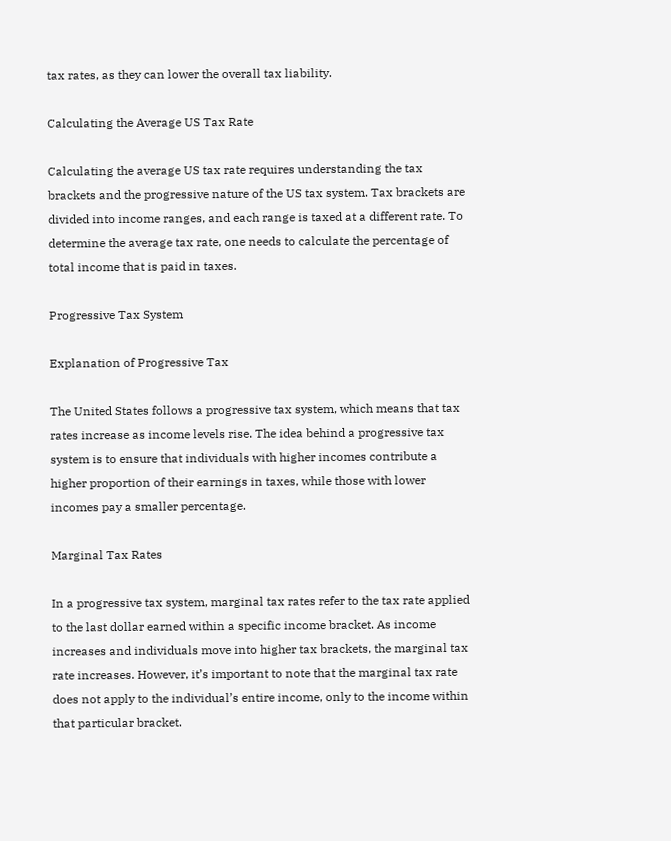tax rates, as they can lower the overall tax liability.

Calculating the Average US Tax Rate

Calculating the average US tax rate requires understanding the tax brackets and the progressive nature of the US tax system. Tax brackets are divided into income ranges, and each range is taxed at a different rate. To determine the average tax rate, one needs to calculate the percentage of total income that is paid in taxes.

Progressive Tax System

Explanation of Progressive Tax

The United States follows a progressive tax system, which means that tax rates increase as income levels rise. The idea behind a progressive tax system is to ensure that individuals with higher incomes contribute a higher proportion of their earnings in taxes, while those with lower incomes pay a smaller percentage.

Marginal Tax Rates

In a progressive tax system, marginal tax rates refer to the tax rate applied to the last dollar earned within a specific income bracket. As income increases and individuals move into higher tax brackets, the marginal tax rate increases. However, it’s important to note that the marginal tax rate does not apply to the individual’s entire income, only to the income within that particular bracket.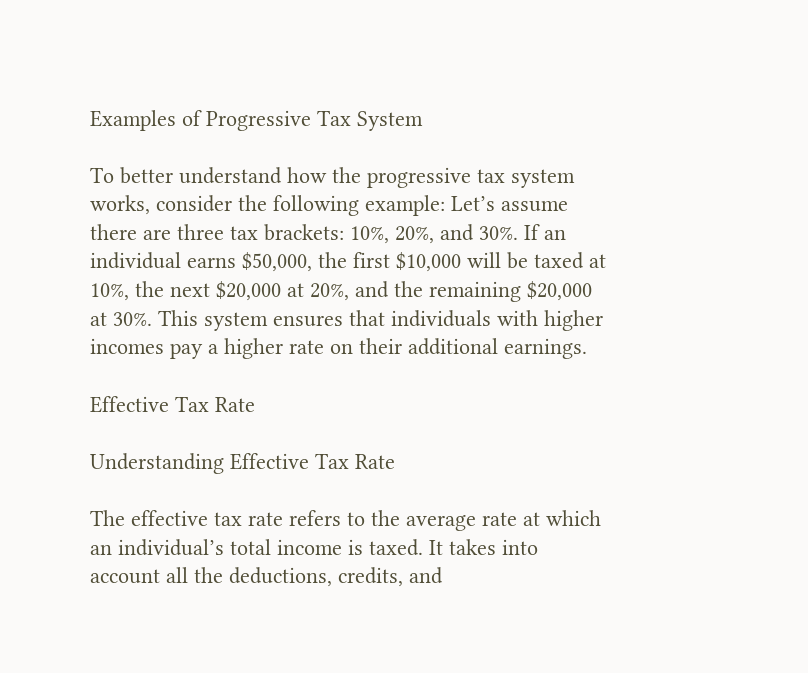Examples of Progressive Tax System

To better understand how the progressive tax system works, consider the following example: Let’s assume there are three tax brackets: 10%, 20%, and 30%. If an individual earns $50,000, the first $10,000 will be taxed at 10%, the next $20,000 at 20%, and the remaining $20,000 at 30%. This system ensures that individuals with higher incomes pay a higher rate on their additional earnings.

Effective Tax Rate

Understanding Effective Tax Rate

The effective tax rate refers to the average rate at which an individual’s total income is taxed. It takes into account all the deductions, credits, and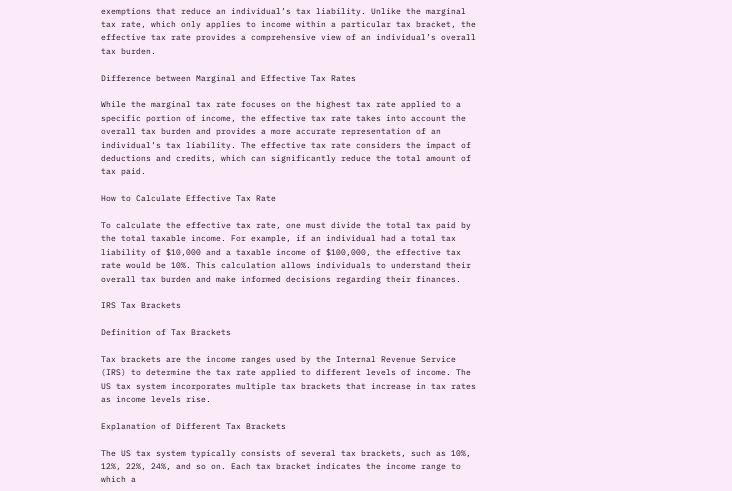exemptions that reduce an individual’s tax liability. Unlike the marginal tax rate, which only applies to income within a particular tax bracket, the effective tax rate provides a comprehensive view of an individual’s overall tax burden.

Difference between Marginal and Effective Tax Rates

While the marginal tax rate focuses on the highest tax rate applied to a specific portion of income, the effective tax rate takes into account the overall tax burden and provides a more accurate representation of an individual’s tax liability. The effective tax rate considers the impact of deductions and credits, which can significantly reduce the total amount of tax paid.

How to Calculate Effective Tax Rate

To calculate the effective tax rate, one must divide the total tax paid by the total taxable income. For example, if an individual had a total tax liability of $10,000 and a taxable income of $100,000, the effective tax rate would be 10%. This calculation allows individuals to understand their overall tax burden and make informed decisions regarding their finances.

IRS Tax Brackets

Definition of Tax Brackets

Tax brackets are the income ranges used by the Internal Revenue Service (IRS) to determine the tax rate applied to different levels of income. The US tax system incorporates multiple tax brackets that increase in tax rates as income levels rise.

Explanation of Different Tax Brackets

The US tax system typically consists of several tax brackets, such as 10%, 12%, 22%, 24%, and so on. Each tax bracket indicates the income range to which a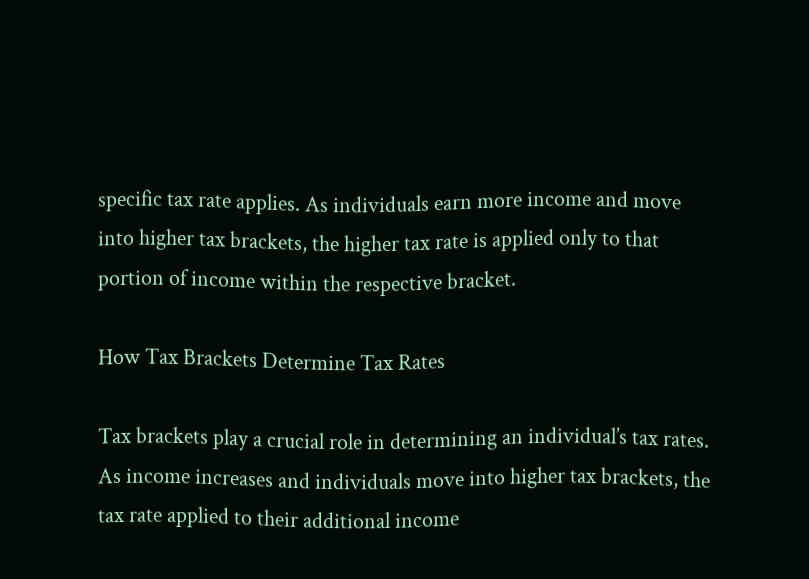specific tax rate applies. As individuals earn more income and move into higher tax brackets, the higher tax rate is applied only to that portion of income within the respective bracket.

How Tax Brackets Determine Tax Rates

Tax brackets play a crucial role in determining an individual’s tax rates. As income increases and individuals move into higher tax brackets, the tax rate applied to their additional income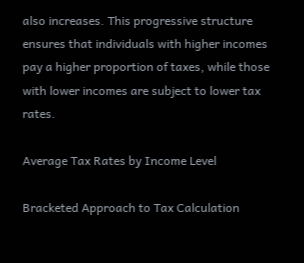also increases. This progressive structure ensures that individuals with higher incomes pay a higher proportion of taxes, while those with lower incomes are subject to lower tax rates.

Average Tax Rates by Income Level

Bracketed Approach to Tax Calculation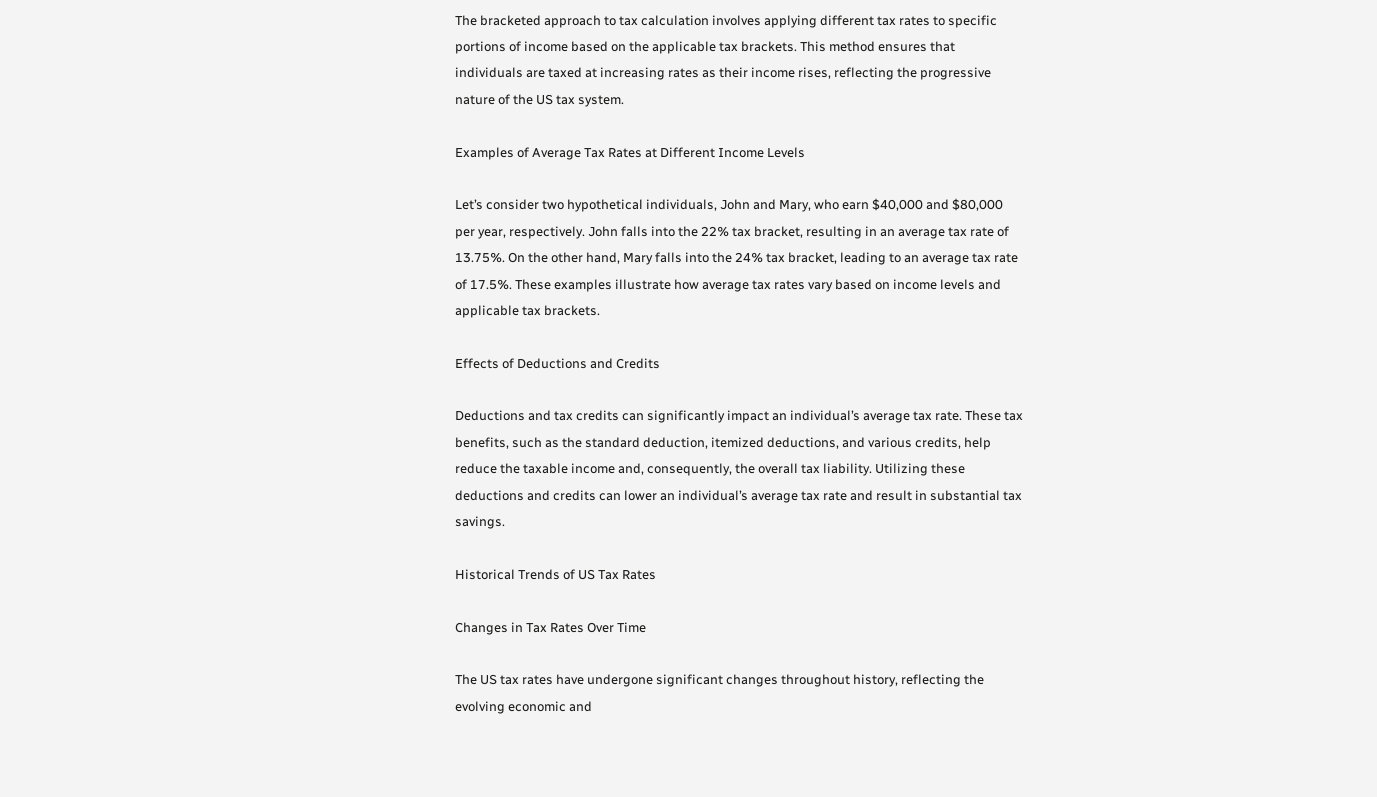The bracketed approach to tax calculation involves applying different tax rates to specific portions of income based on the applicable tax brackets. This method ensures that individuals are taxed at increasing rates as their income rises, reflecting the progressive nature of the US tax system.

Examples of Average Tax Rates at Different Income Levels

Let’s consider two hypothetical individuals, John and Mary, who earn $40,000 and $80,000 per year, respectively. John falls into the 22% tax bracket, resulting in an average tax rate of 13.75%. On the other hand, Mary falls into the 24% tax bracket, leading to an average tax rate of 17.5%. These examples illustrate how average tax rates vary based on income levels and applicable tax brackets.

Effects of Deductions and Credits

Deductions and tax credits can significantly impact an individual’s average tax rate. These tax benefits, such as the standard deduction, itemized deductions, and various credits, help reduce the taxable income and, consequently, the overall tax liability. Utilizing these deductions and credits can lower an individual’s average tax rate and result in substantial tax savings.

Historical Trends of US Tax Rates

Changes in Tax Rates Over Time

The US tax rates have undergone significant changes throughout history, reflecting the evolving economic and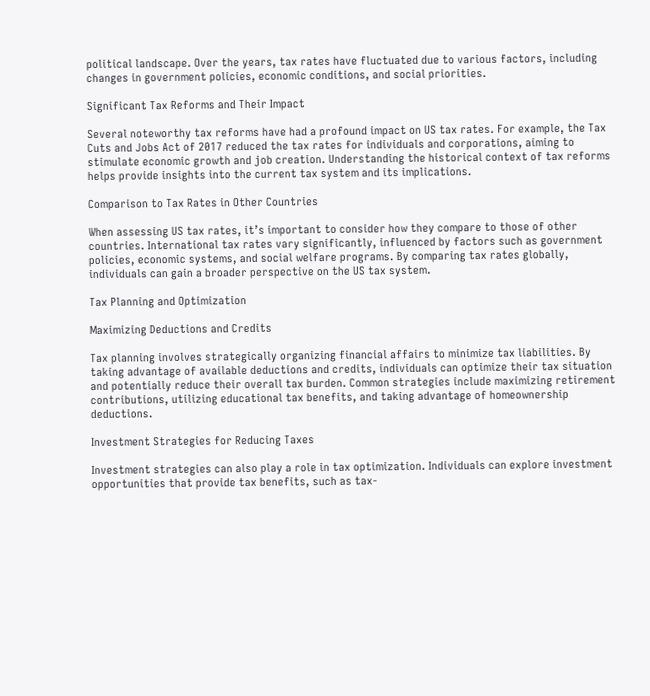political landscape. Over the years, tax rates have fluctuated due to various factors, including changes in government policies, economic conditions, and social priorities.

Significant Tax Reforms and Their Impact

Several noteworthy tax reforms have had a profound impact on US tax rates. For example, the Tax Cuts and Jobs Act of 2017 reduced the tax rates for individuals and corporations, aiming to stimulate economic growth and job creation. Understanding the historical context of tax reforms helps provide insights into the current tax system and its implications.

Comparison to Tax Rates in Other Countries

When assessing US tax rates, it’s important to consider how they compare to those of other countries. International tax rates vary significantly, influenced by factors such as government policies, economic systems, and social welfare programs. By comparing tax rates globally, individuals can gain a broader perspective on the US tax system.

Tax Planning and Optimization

Maximizing Deductions and Credits

Tax planning involves strategically organizing financial affairs to minimize tax liabilities. By taking advantage of available deductions and credits, individuals can optimize their tax situation and potentially reduce their overall tax burden. Common strategies include maximizing retirement contributions, utilizing educational tax benefits, and taking advantage of homeownership deductions.

Investment Strategies for Reducing Taxes

Investment strategies can also play a role in tax optimization. Individuals can explore investment opportunities that provide tax benefits, such as tax-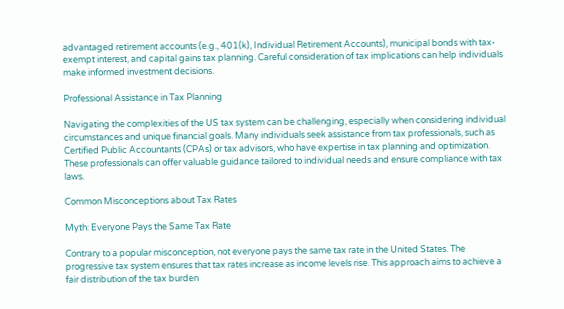advantaged retirement accounts (e.g., 401(k), Individual Retirement Accounts), municipal bonds with tax-exempt interest, and capital gains tax planning. Careful consideration of tax implications can help individuals make informed investment decisions.

Professional Assistance in Tax Planning

Navigating the complexities of the US tax system can be challenging, especially when considering individual circumstances and unique financial goals. Many individuals seek assistance from tax professionals, such as Certified Public Accountants (CPAs) or tax advisors, who have expertise in tax planning and optimization. These professionals can offer valuable guidance tailored to individual needs and ensure compliance with tax laws.

Common Misconceptions about Tax Rates

Myth: Everyone Pays the Same Tax Rate

Contrary to a popular misconception, not everyone pays the same tax rate in the United States. The progressive tax system ensures that tax rates increase as income levels rise. This approach aims to achieve a fair distribution of the tax burden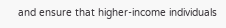and ensure that higher-income individuals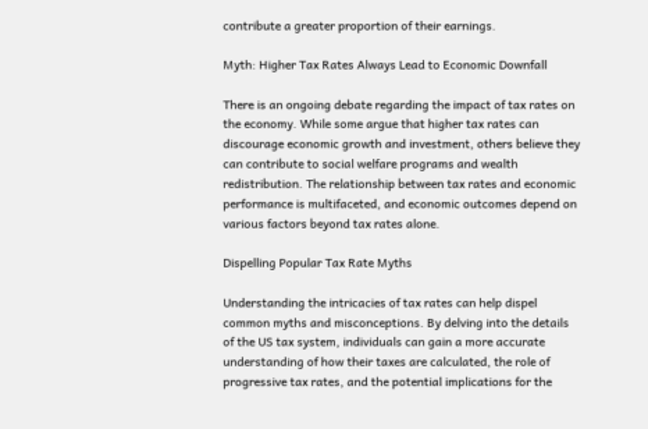contribute a greater proportion of their earnings.

Myth: Higher Tax Rates Always Lead to Economic Downfall

There is an ongoing debate regarding the impact of tax rates on the economy. While some argue that higher tax rates can discourage economic growth and investment, others believe they can contribute to social welfare programs and wealth redistribution. The relationship between tax rates and economic performance is multifaceted, and economic outcomes depend on various factors beyond tax rates alone.

Dispelling Popular Tax Rate Myths

Understanding the intricacies of tax rates can help dispel common myths and misconceptions. By delving into the details of the US tax system, individuals can gain a more accurate understanding of how their taxes are calculated, the role of progressive tax rates, and the potential implications for the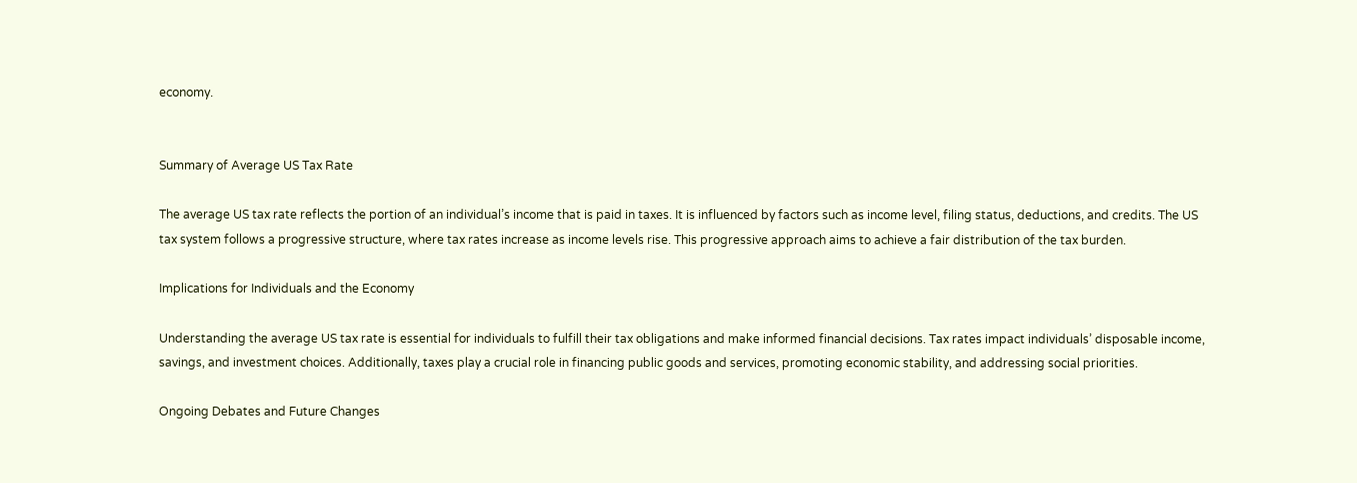economy.


Summary of Average US Tax Rate

The average US tax rate reflects the portion of an individual’s income that is paid in taxes. It is influenced by factors such as income level, filing status, deductions, and credits. The US tax system follows a progressive structure, where tax rates increase as income levels rise. This progressive approach aims to achieve a fair distribution of the tax burden.

Implications for Individuals and the Economy

Understanding the average US tax rate is essential for individuals to fulfill their tax obligations and make informed financial decisions. Tax rates impact individuals’ disposable income, savings, and investment choices. Additionally, taxes play a crucial role in financing public goods and services, promoting economic stability, and addressing social priorities.

Ongoing Debates and Future Changes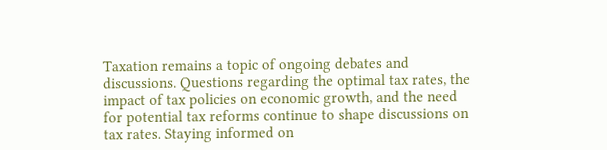Taxation remains a topic of ongoing debates and discussions. Questions regarding the optimal tax rates, the impact of tax policies on economic growth, and the need for potential tax reforms continue to shape discussions on tax rates. Staying informed on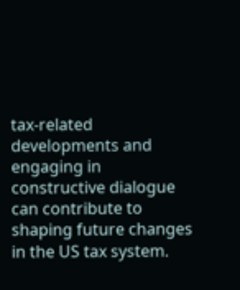tax-related developments and engaging in constructive dialogue can contribute to shaping future changes in the US tax system.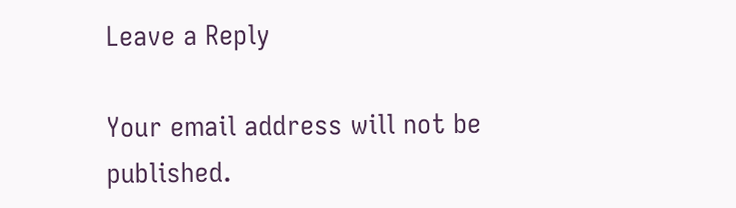Leave a Reply

Your email address will not be published.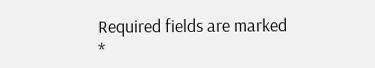Required fields are marked *